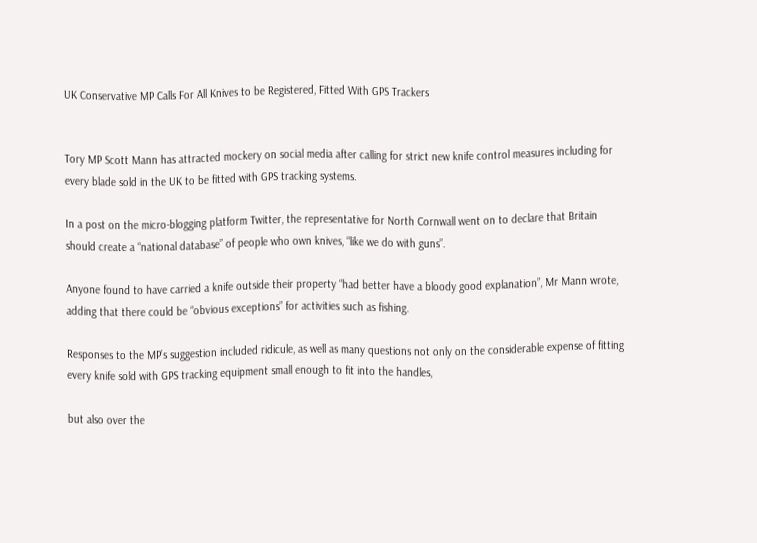UK Conservative MP Calls For All Knives to be Registered, Fitted With GPS Trackers


Tory MP Scott Mann has attracted mockery on social media after calling for strict new knife control measures including for every blade sold in the UK to be fitted with GPS tracking systems.

In a post on the micro-blogging platform Twitter, the representative for North Cornwall went on to declare that Britain should create a “national database” of people who own knives, “like we do with guns”.

Anyone found to have carried a knife outside their property “had better have a bloody good explanation”, Mr Mann wrote, adding that there could be “obvious exceptions” for activities such as fishing.

Responses to the MP’s suggestion included ridicule, as well as many questions not only on the considerable expense of fitting every knife sold with GPS tracking equipment small enough to fit into the handles,

but also over the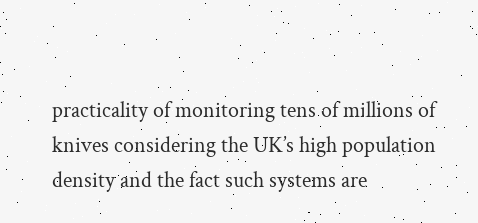practicality of monitoring tens of millions of knives considering the UK’s high population density and the fact such systems are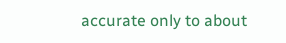accurate only to about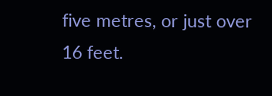five metres, or just over 16 feet.